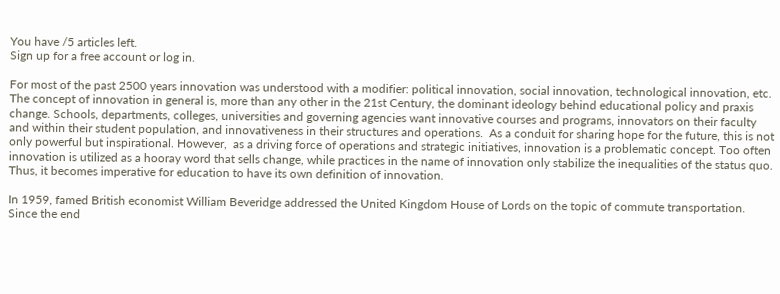You have /5 articles left.
Sign up for a free account or log in.

For most of the past 2500 years innovation was understood with a modifier: political innovation, social innovation, technological innovation, etc. The concept of innovation in general is, more than any other in the 21st Century, the dominant ideology behind educational policy and praxis change. Schools, departments, colleges, universities and governing agencies want innovative courses and programs, innovators on their faculty and within their student population, and innovativeness in their structures and operations.  As a conduit for sharing hope for the future, this is not only powerful but inspirational. However,  as a driving force of operations and strategic initiatives, innovation is a problematic concept. Too often innovation is utilized as a hooray word that sells change, while practices in the name of innovation only stabilize the inequalities of the status quo. Thus, it becomes imperative for education to have its own definition of innovation.

In 1959, famed British economist William Beveridge addressed the United Kingdom House of Lords on the topic of commute transportation. Since the end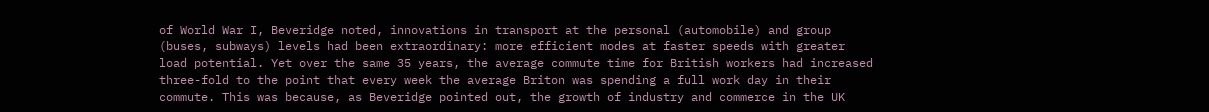of World War I, Beveridge noted, innovations in transport at the personal (automobile) and group (buses, subways) levels had been extraordinary: more efficient modes at faster speeds with greater load potential. Yet over the same 35 years, the average commute time for British workers had increased three-fold to the point that every week the average Briton was spending a full work day in their commute. This was because, as Beveridge pointed out, the growth of industry and commerce in the UK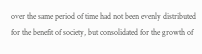over the same period of time had not been evenly distributed for the benefit of society, but consolidated for the growth of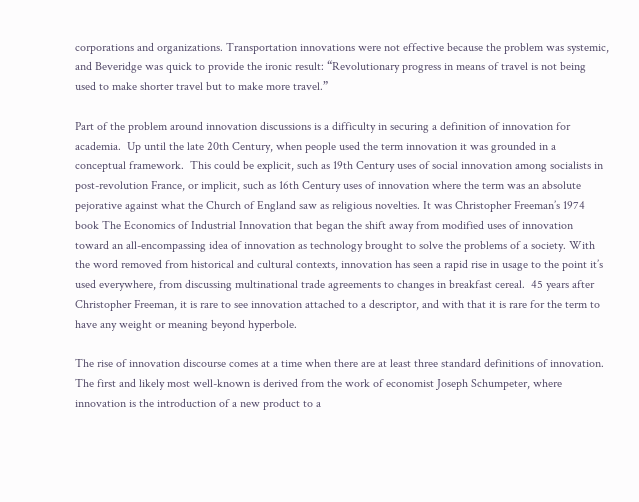corporations and organizations. Transportation innovations were not effective because the problem was systemic, and Beveridge was quick to provide the ironic result: “Revolutionary progress in means of travel is not being used to make shorter travel but to make more travel.”

Part of the problem around innovation discussions is a difficulty in securing a definition of innovation for academia.  Up until the late 20th Century, when people used the term innovation it was grounded in a conceptual framework.  This could be explicit, such as 19th Century uses of social innovation among socialists in post-revolution France, or implicit, such as 16th Century uses of innovation where the term was an absolute pejorative against what the Church of England saw as religious novelties. It was Christopher Freeman’s 1974 book The Economics of Industrial Innovation that began the shift away from modified uses of innovation toward an all-encompassing idea of innovation as technology brought to solve the problems of a society. With the word removed from historical and cultural contexts, innovation has seen a rapid rise in usage to the point it’s used everywhere, from discussing multinational trade agreements to changes in breakfast cereal.  45 years after Christopher Freeman, it is rare to see innovation attached to a descriptor, and with that it is rare for the term to have any weight or meaning beyond hyperbole.

The rise of innovation discourse comes at a time when there are at least three standard definitions of innovation.  The first and likely most well-known is derived from the work of economist Joseph Schumpeter, where innovation is the introduction of a new product to a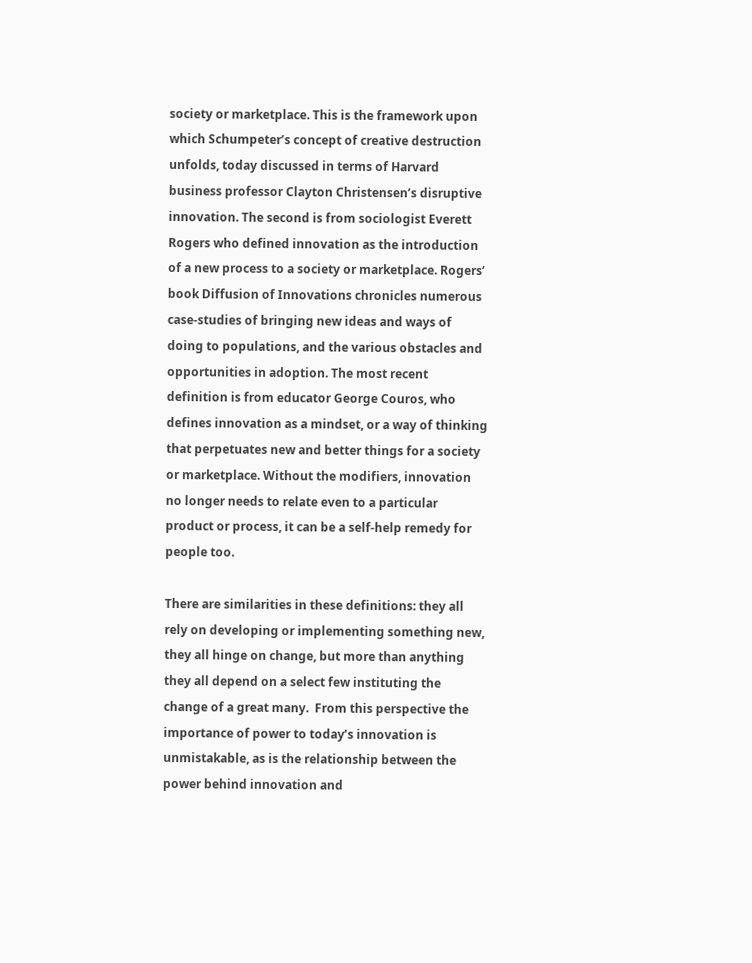society or marketplace. This is the framework upon which Schumpeter’s concept of creative destruction unfolds, today discussed in terms of Harvard business professor Clayton Christensen’s disruptive innovation. The second is from sociologist Everett Rogers who defined innovation as the introduction of a new process to a society or marketplace. Rogers’ book Diffusion of Innovations chronicles numerous case-studies of bringing new ideas and ways of doing to populations, and the various obstacles and opportunities in adoption. The most recent definition is from educator George Couros, who defines innovation as a mindset, or a way of thinking that perpetuates new and better things for a society or marketplace. Without the modifiers, innovation no longer needs to relate even to a particular product or process, it can be a self-help remedy for people too.

There are similarities in these definitions: they all rely on developing or implementing something new, they all hinge on change, but more than anything they all depend on a select few instituting the change of a great many.  From this perspective the importance of power to today’s innovation is unmistakable, as is the relationship between the power behind innovation and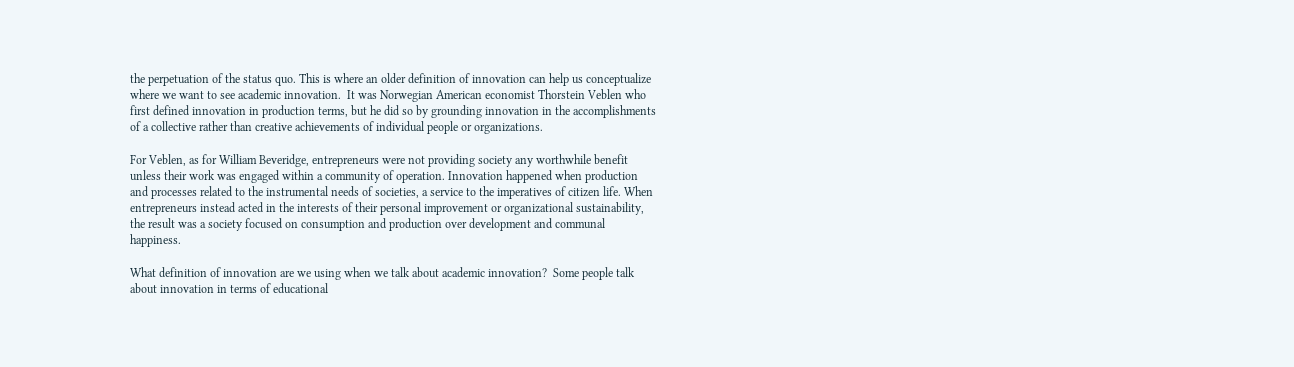the perpetuation of the status quo. This is where an older definition of innovation can help us conceptualize where we want to see academic innovation.  It was Norwegian American economist Thorstein Veblen who first defined innovation in production terms, but he did so by grounding innovation in the accomplishments of a collective rather than creative achievements of individual people or organizations.

For Veblen, as for William Beveridge, entrepreneurs were not providing society any worthwhile benefit unless their work was engaged within a community of operation. Innovation happened when production and processes related to the instrumental needs of societies, a service to the imperatives of citizen life. When entrepreneurs instead acted in the interests of their personal improvement or organizational sustainability, the result was a society focused on consumption and production over development and communal happiness.

What definition of innovation are we using when we talk about academic innovation?  Some people talk about innovation in terms of educational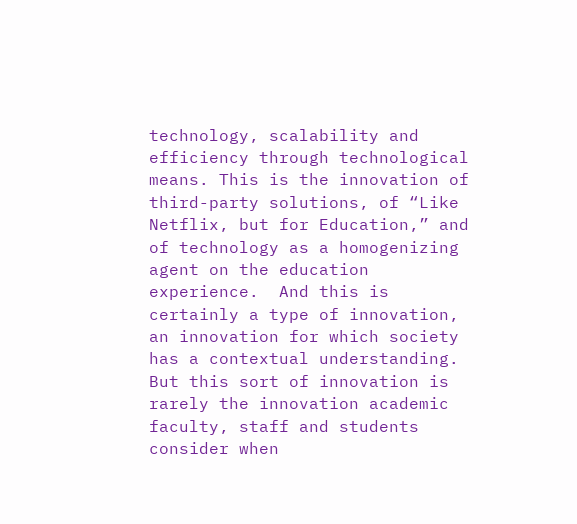technology, scalability and efficiency through technological means. This is the innovation of third-party solutions, of “Like Netflix, but for Education,” and of technology as a homogenizing agent on the education experience.  And this is certainly a type of innovation, an innovation for which society has a contextual understanding.  But this sort of innovation is rarely the innovation academic faculty, staff and students consider when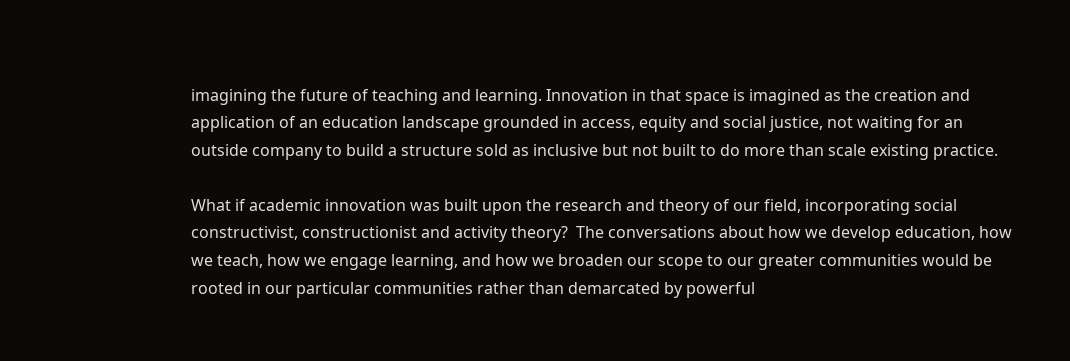imagining the future of teaching and learning. Innovation in that space is imagined as the creation and application of an education landscape grounded in access, equity and social justice, not waiting for an outside company to build a structure sold as inclusive but not built to do more than scale existing practice.

What if academic innovation was built upon the research and theory of our field, incorporating social constructivist, constructionist and activity theory?  The conversations about how we develop education, how we teach, how we engage learning, and how we broaden our scope to our greater communities would be rooted in our particular communities rather than demarcated by powerful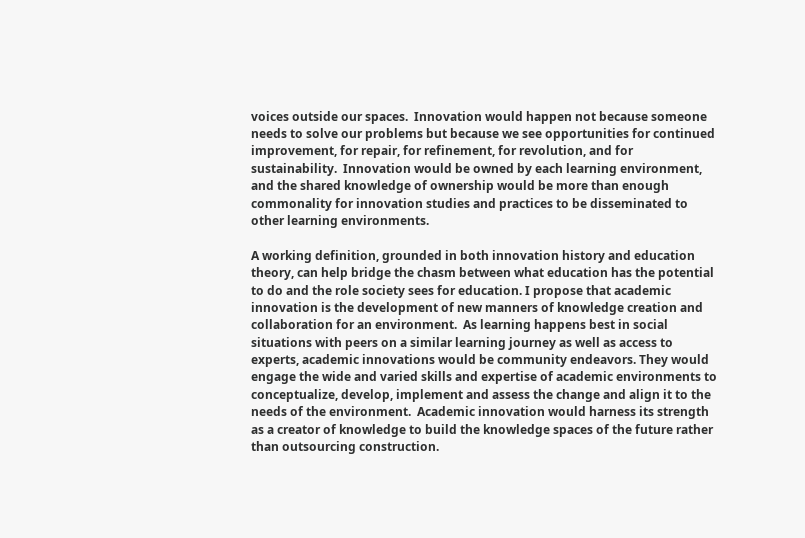voices outside our spaces.  Innovation would happen not because someone needs to solve our problems but because we see opportunities for continued improvement, for repair, for refinement, for revolution, and for sustainability.  Innovation would be owned by each learning environment, and the shared knowledge of ownership would be more than enough commonality for innovation studies and practices to be disseminated to other learning environments.

A working definition, grounded in both innovation history and education theory, can help bridge the chasm between what education has the potential to do and the role society sees for education. I propose that academic innovation is the development of new manners of knowledge creation and collaboration for an environment.  As learning happens best in social situations with peers on a similar learning journey as well as access to experts, academic innovations would be community endeavors. They would engage the wide and varied skills and expertise of academic environments to conceptualize, develop, implement and assess the change and align it to the needs of the environment.  Academic innovation would harness its strength as a creator of knowledge to build the knowledge spaces of the future rather than outsourcing construction.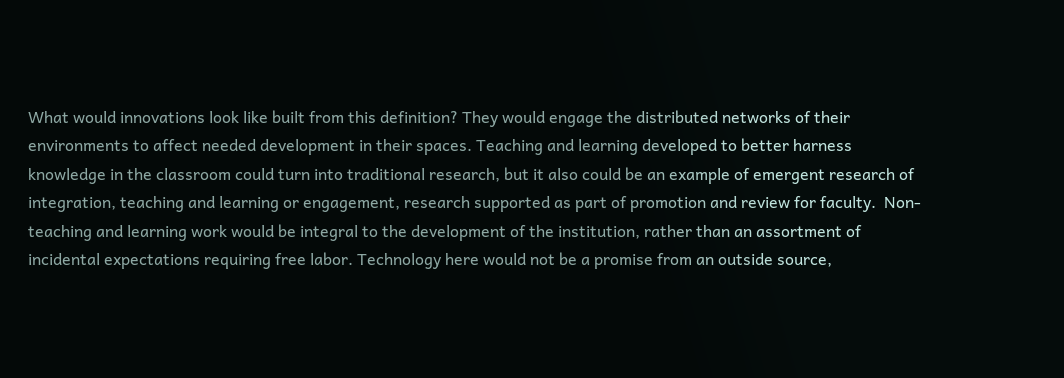What would innovations look like built from this definition? They would engage the distributed networks of their environments to affect needed development in their spaces. Teaching and learning developed to better harness knowledge in the classroom could turn into traditional research, but it also could be an example of emergent research of integration, teaching and learning or engagement, research supported as part of promotion and review for faculty.  Non-teaching and learning work would be integral to the development of the institution, rather than an assortment of incidental expectations requiring free labor. Technology here would not be a promise from an outside source,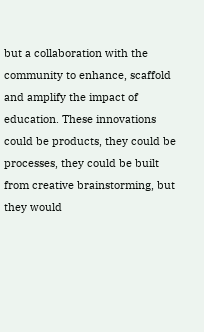but a collaboration with the community to enhance, scaffold and amplify the impact of education. These innovations could be products, they could be processes, they could be built from creative brainstorming, but they would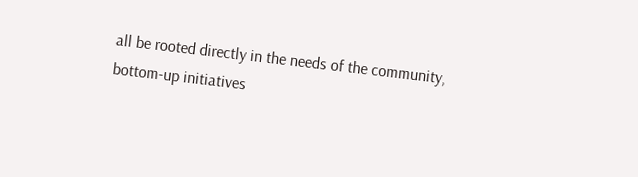all be rooted directly in the needs of the community, bottom-up initiatives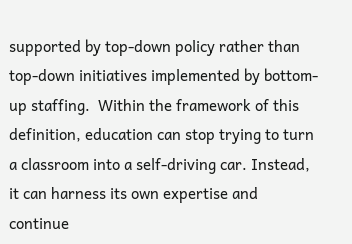supported by top-down policy rather than top-down initiatives implemented by bottom-up staffing.  Within the framework of this definition, education can stop trying to turn a classroom into a self-driving car. Instead, it can harness its own expertise and continue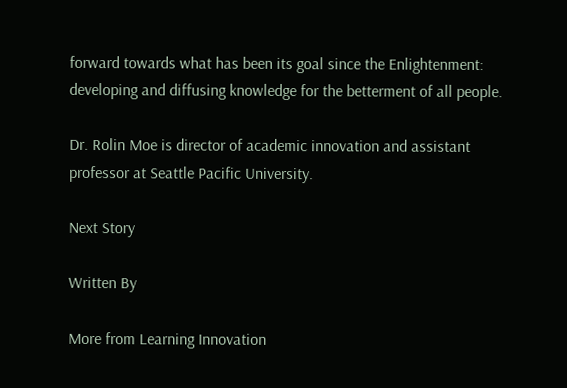forward towards what has been its goal since the Enlightenment: developing and diffusing knowledge for the betterment of all people.

Dr. Rolin Moe is director of academic innovation and assistant professor at Seattle Pacific University.

Next Story

Written By

More from Learning Innovation